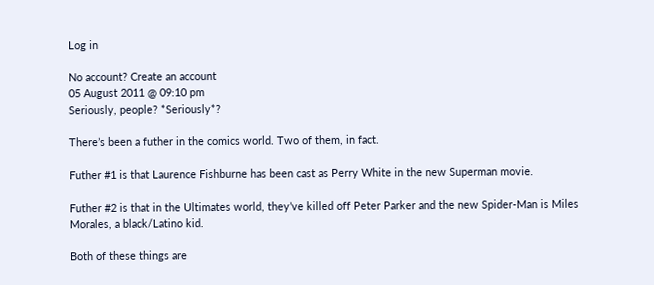Log in

No account? Create an account
05 August 2011 @ 09:10 pm
Seriously, people? *Seriously*?

There’s been a futher in the comics world. Two of them, in fact.

Futher #1 is that Laurence Fishburne has been cast as Perry White in the new Superman movie.

Futher #2 is that in the Ultimates world, they’ve killed off Peter Parker and the new Spider-Man is Miles Morales, a black/Latino kid.

Both of these things are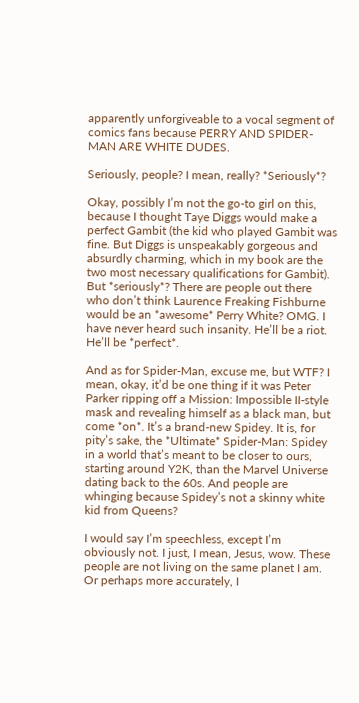apparently unforgiveable to a vocal segment of comics fans because PERRY AND SPIDER-MAN ARE WHITE DUDES.

Seriously, people? I mean, really? *Seriously*?

Okay, possibly I’m not the go-to girl on this, because I thought Taye Diggs would make a perfect Gambit (the kid who played Gambit was fine. But Diggs is unspeakably gorgeous and absurdly charming, which in my book are the two most necessary qualifications for Gambit). But *seriously*? There are people out there who don’t think Laurence Freaking Fishburne would be an *awesome* Perry White? OMG. I have never heard such insanity. He’ll be a riot. He’ll be *perfect*.

And as for Spider-Man, excuse me, but WTF? I mean, okay, it’d be one thing if it was Peter Parker ripping off a Mission: Impossible II-style mask and revealing himself as a black man, but come *on*. It’s a brand-new Spidey. It is, for pity’s sake, the *Ultimate* Spider-Man: Spidey in a world that’s meant to be closer to ours, starting around Y2K, than the Marvel Universe dating back to the 60s. And people are whinging because Spidey’s not a skinny white kid from Queens?

I would say I’m speechless, except I’m obviously not. I just, I mean, Jesus, wow. These people are not living on the same planet I am. Or perhaps more accurately, I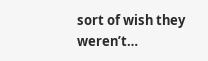sort of wish they weren’t…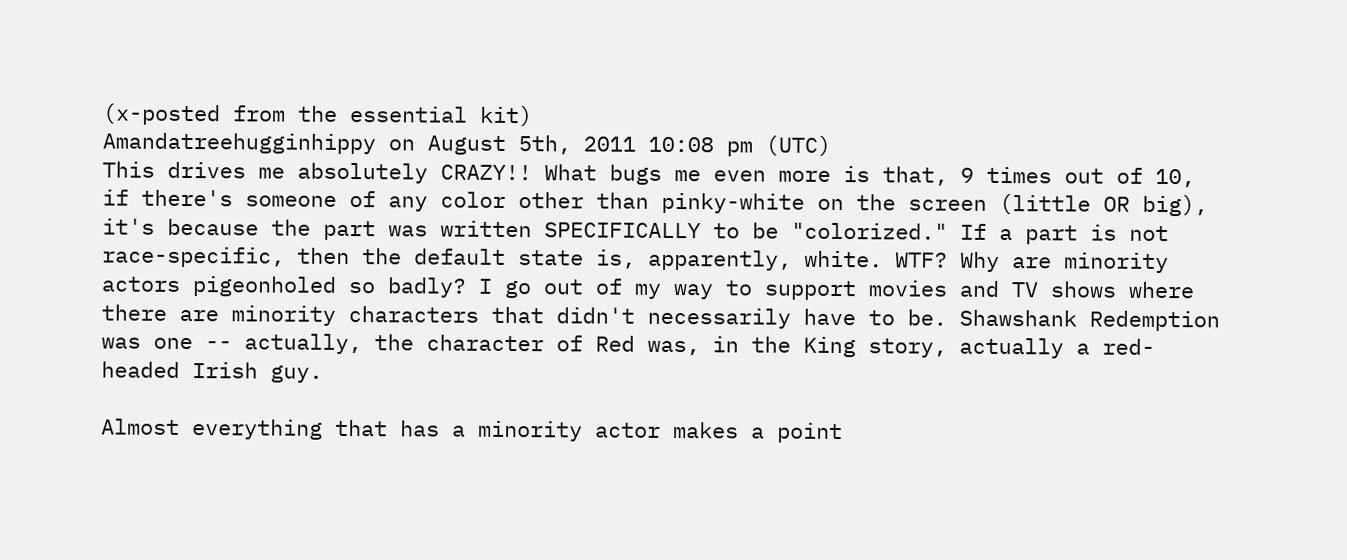(x-posted from the essential kit)
Amandatreehugginhippy on August 5th, 2011 10:08 pm (UTC)
This drives me absolutely CRAZY!! What bugs me even more is that, 9 times out of 10, if there's someone of any color other than pinky-white on the screen (little OR big), it's because the part was written SPECIFICALLY to be "colorized." If a part is not race-specific, then the default state is, apparently, white. WTF? Why are minority actors pigeonholed so badly? I go out of my way to support movies and TV shows where there are minority characters that didn't necessarily have to be. Shawshank Redemption was one -- actually, the character of Red was, in the King story, actually a red-headed Irish guy.

Almost everything that has a minority actor makes a point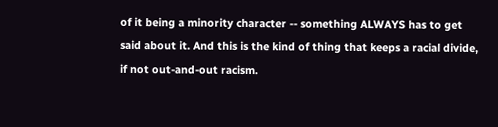of it being a minority character -- something ALWAYS has to get said about it. And this is the kind of thing that keeps a racial divide, if not out-and-out racism.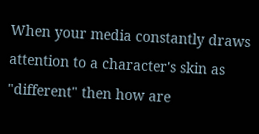When your media constantly draws attention to a character's skin as "different" then how are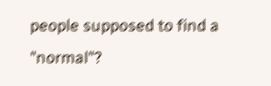people supposed to find a "normal"?